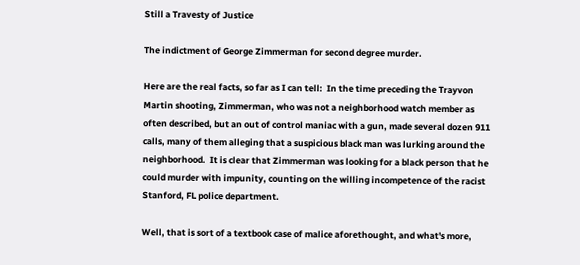Still a Travesty of Justice

The indictment of George Zimmerman for second degree murder.

Here are the real facts, so far as I can tell:  In the time preceding the Trayvon Martin shooting, Zimmerman, who was not a neighborhood watch member as often described, but an out of control maniac with a gun, made several dozen 911 calls, many of them alleging that a suspicious black man was lurking around the neighborhood.  It is clear that Zimmerman was looking for a black person that he could murder with impunity, counting on the willing incompetence of the racist Stanford, FL police department.

Well, that is sort of a textbook case of malice aforethought, and what's more,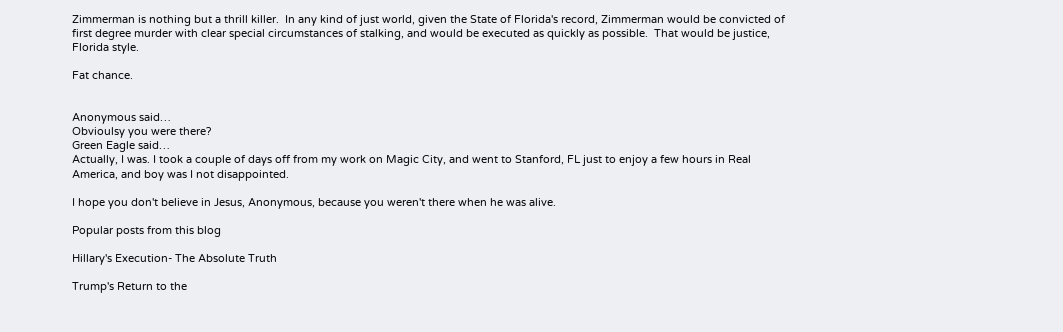Zimmerman is nothing but a thrill killer.  In any kind of just world, given the State of Florida's record, Zimmerman would be convicted of first degree murder with clear special circumstances of stalking, and would be executed as quickly as possible.  That would be justice, Florida style.

Fat chance.


Anonymous said…
Obvioulsy you were there?
Green Eagle said…
Actually, I was. I took a couple of days off from my work on Magic City, and went to Stanford, FL just to enjoy a few hours in Real America, and boy was I not disappointed.

I hope you don't believe in Jesus, Anonymous, because you weren't there when he was alive.

Popular posts from this blog

Hillary's Execution- The Absolute Truth

Trump's Return to the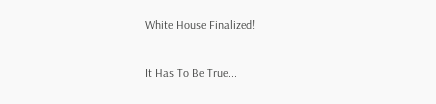White House Finalized!

It Has To Be True...